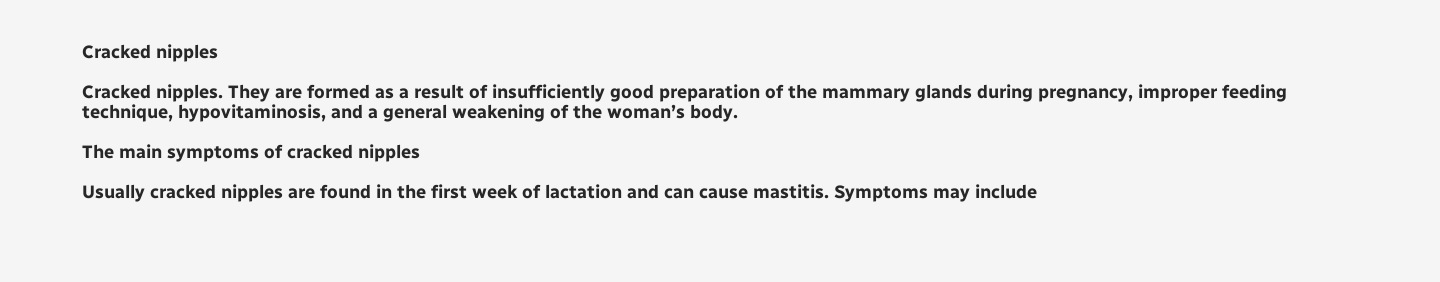Cracked nipples

Cracked nipples. They are formed as a result of insufficiently good preparation of the mammary glands during pregnancy, improper feeding technique, hypovitaminosis, and a general weakening of the woman’s body.

The main symptoms of cracked nipples

Usually cracked nipples are found in the first week of lactation and can cause mastitis. Symptoms may include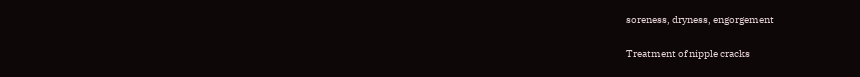soreness, dryness, engorgement

Treatment of nipple cracks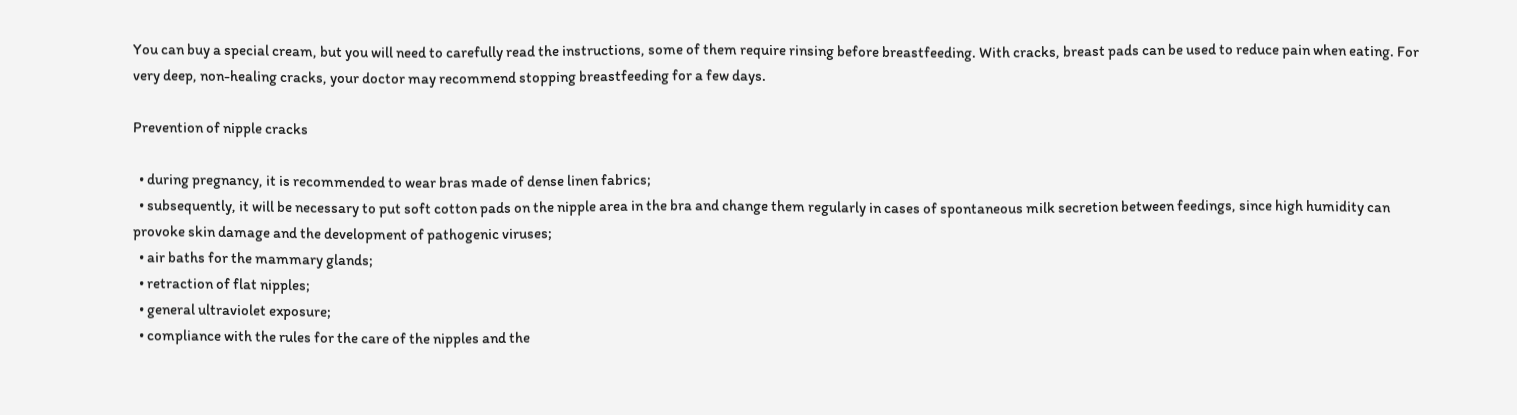You can buy a special cream, but you will need to carefully read the instructions, some of them require rinsing before breastfeeding. With cracks, breast pads can be used to reduce pain when eating. For very deep, non-healing cracks, your doctor may recommend stopping breastfeeding for a few days.

Prevention of nipple cracks

  • during pregnancy, it is recommended to wear bras made of dense linen fabrics;
  • subsequently, it will be necessary to put soft cotton pads on the nipple area in the bra and change them regularly in cases of spontaneous milk secretion between feedings, since high humidity can provoke skin damage and the development of pathogenic viruses;
  • air baths for the mammary glands;
  • retraction of flat nipples;
  • general ultraviolet exposure;
  • compliance with the rules for the care of the nipples and the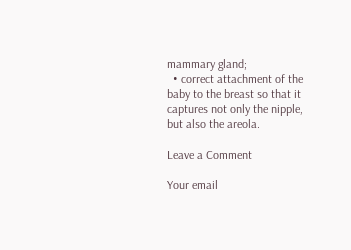mammary gland;
  • correct attachment of the baby to the breast so that it captures not only the nipple, but also the areola.

Leave a Comment

Your email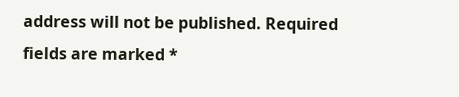address will not be published. Required fields are marked *